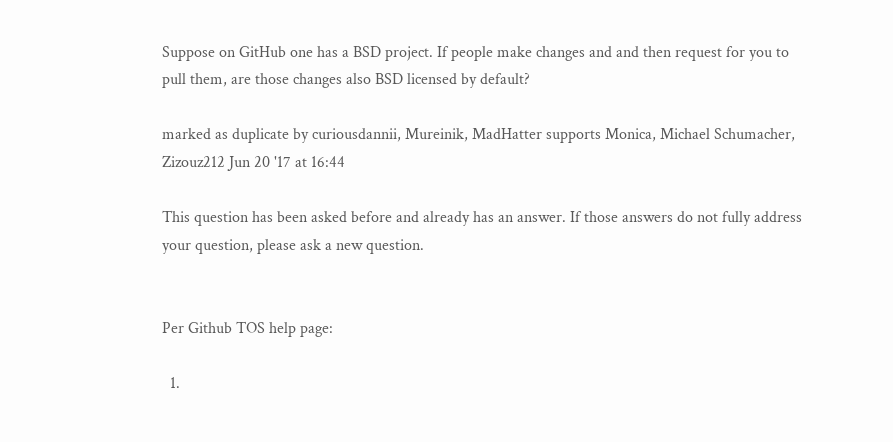Suppose on GitHub one has a BSD project. If people make changes and and then request for you to pull them, are those changes also BSD licensed by default?

marked as duplicate by curiousdannii, Mureinik, MadHatter supports Monica, Michael Schumacher, Zizouz212 Jun 20 '17 at 16:44

This question has been asked before and already has an answer. If those answers do not fully address your question, please ask a new question.


Per Github TOS help page:

  1.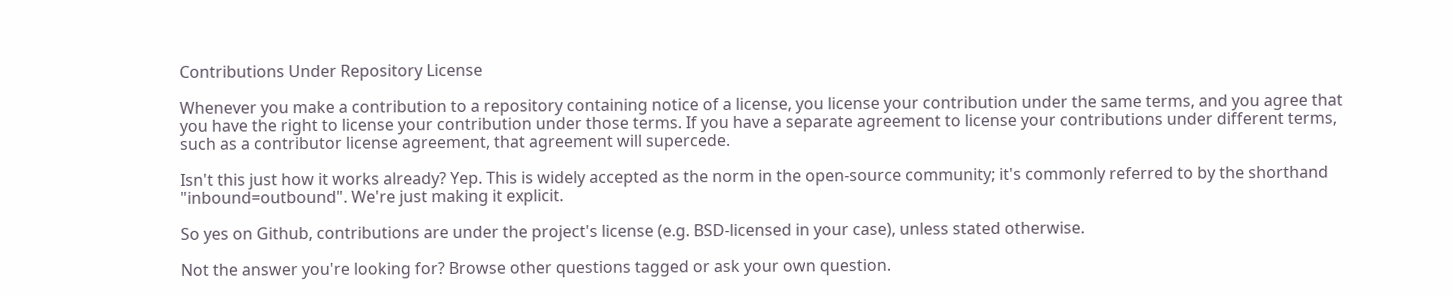Contributions Under Repository License

Whenever you make a contribution to a repository containing notice of a license, you license your contribution under the same terms, and you agree that you have the right to license your contribution under those terms. If you have a separate agreement to license your contributions under different terms, such as a contributor license agreement, that agreement will supercede.

Isn't this just how it works already? Yep. This is widely accepted as the norm in the open-source community; it's commonly referred to by the shorthand "inbound=outbound". We're just making it explicit.

So yes on Github, contributions are under the project's license (e.g. BSD-licensed in your case), unless stated otherwise.

Not the answer you're looking for? Browse other questions tagged or ask your own question.